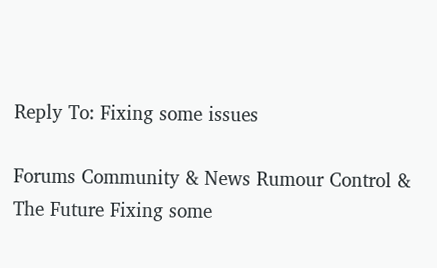Reply To: Fixing some issues

Forums Community & News Rumour Control & The Future Fixing some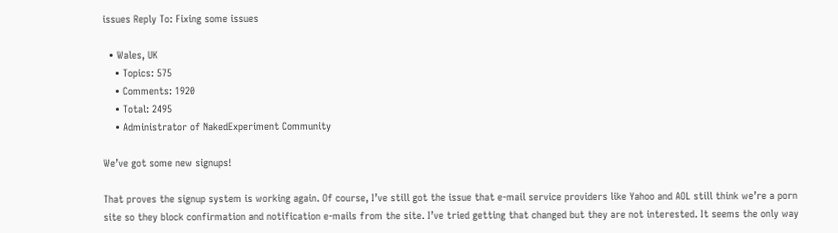issues Reply To: Fixing some issues

  • Wales, UK
    • Topics: 575
    • Comments: 1920
    • Total: 2495
    • Administrator of NakedExperiment Community

We’ve got some new signups!

That proves the signup system is working again. Of course, I’ve still got the issue that e-mail service providers like Yahoo and AOL still think we’re a porn site so they block confirmation and notification e-mails from the site. I’ve tried getting that changed but they are not interested. It seems the only way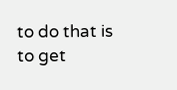to do that is to get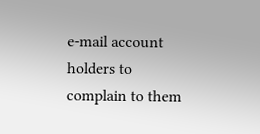e-mail account holders to complain to them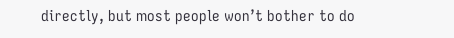directly, but most people won’t bother to do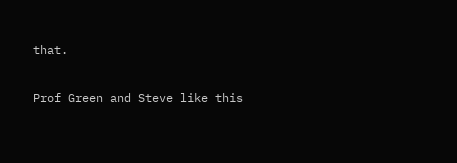that.

Prof Green and Steve like this